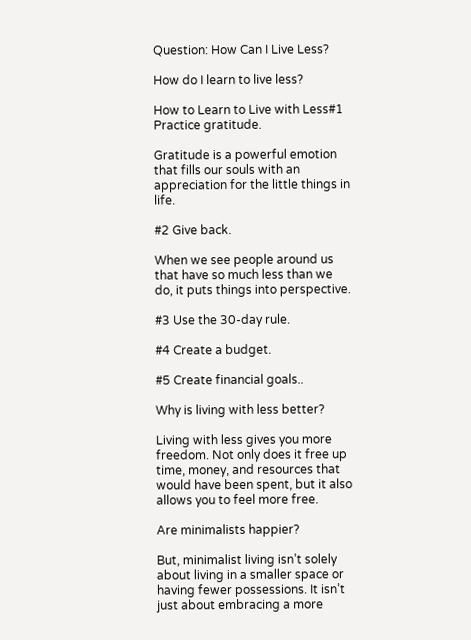Question: How Can I Live Less?

How do I learn to live less?

How to Learn to Live with Less#1 Practice gratitude.

Gratitude is a powerful emotion that fills our souls with an appreciation for the little things in life.

#2 Give back.

When we see people around us that have so much less than we do, it puts things into perspective.

#3 Use the 30-day rule.

#4 Create a budget.

#5 Create financial goals..

Why is living with less better?

Living with less gives you more freedom. Not only does it free up time, money, and resources that would have been spent, but it also allows you to feel more free.

Are minimalists happier?

But, minimalist living isn’t solely about living in a smaller space or having fewer possessions. It isn’t just about embracing a more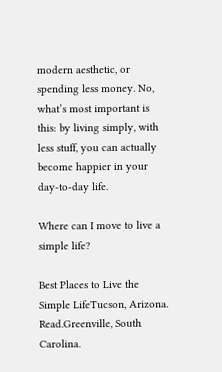modern aesthetic, or spending less money. No, what’s most important is this: by living simply, with less stuff, you can actually become happier in your day-to-day life.

Where can I move to live a simple life?

Best Places to Live the Simple LifeTucson, Arizona. Read.Greenville, South Carolina.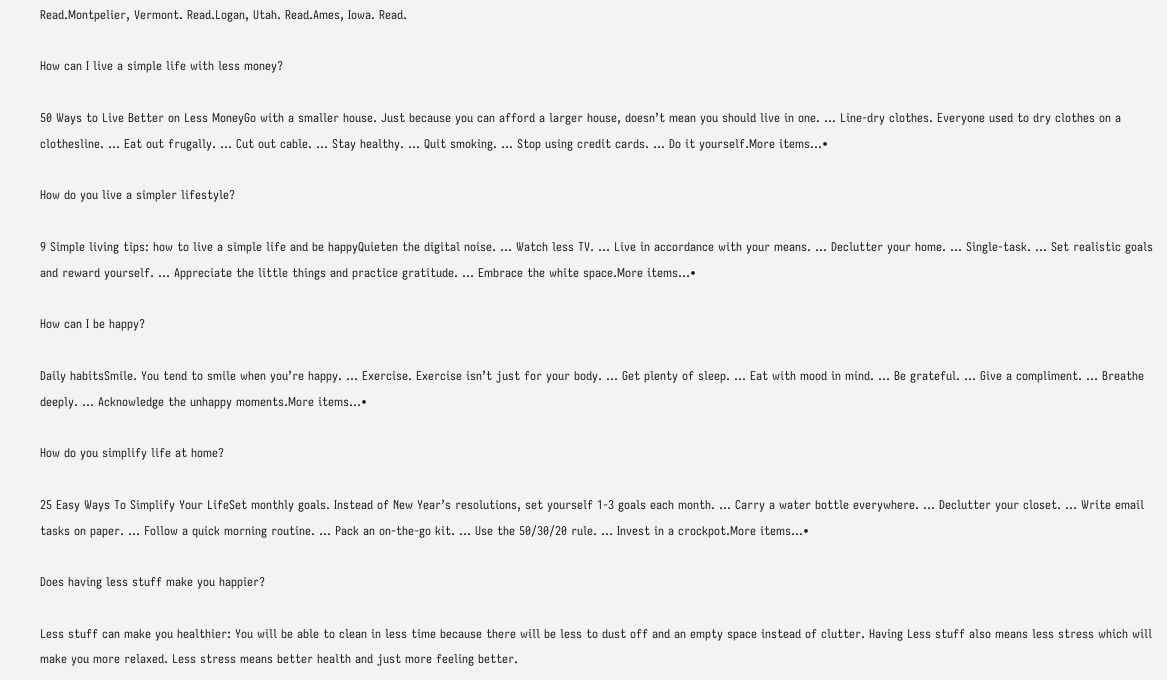Read.Montpelier, Vermont. Read.Logan, Utah. Read.Ames, Iowa. Read.

How can I live a simple life with less money?

50 Ways to Live Better on Less MoneyGo with a smaller house. Just because you can afford a larger house, doesn’t mean you should live in one. … Line-dry clothes. Everyone used to dry clothes on a clothesline. … Eat out frugally. … Cut out cable. … Stay healthy. … Quit smoking. … Stop using credit cards. … Do it yourself.More items…•

How do you live a simpler lifestyle?

9 Simple living tips: how to live a simple life and be happyQuieten the digital noise. … Watch less TV. … Live in accordance with your means. … Declutter your home. … Single-task. … Set realistic goals and reward yourself. … Appreciate the little things and practice gratitude. … Embrace the white space.More items…•

How can I be happy?

Daily habitsSmile. You tend to smile when you’re happy. … Exercise. Exercise isn’t just for your body. … Get plenty of sleep. … Eat with mood in mind. … Be grateful. … Give a compliment. … Breathe deeply. … Acknowledge the unhappy moments.More items…•

How do you simplify life at home?

25 Easy Ways To Simplify Your LifeSet monthly goals. Instead of New Year’s resolutions, set yourself 1-3 goals each month. … Carry a water bottle everywhere. … Declutter your closet. … Write email tasks on paper. … Follow a quick morning routine. … Pack an on-the-go kit. … Use the 50/30/20 rule. … Invest in a crockpot.More items…•

Does having less stuff make you happier?

Less stuff can make you healthier: You will be able to clean in less time because there will be less to dust off and an empty space instead of clutter. Having Less stuff also means less stress which will make you more relaxed. Less stress means better health and just more feeling better.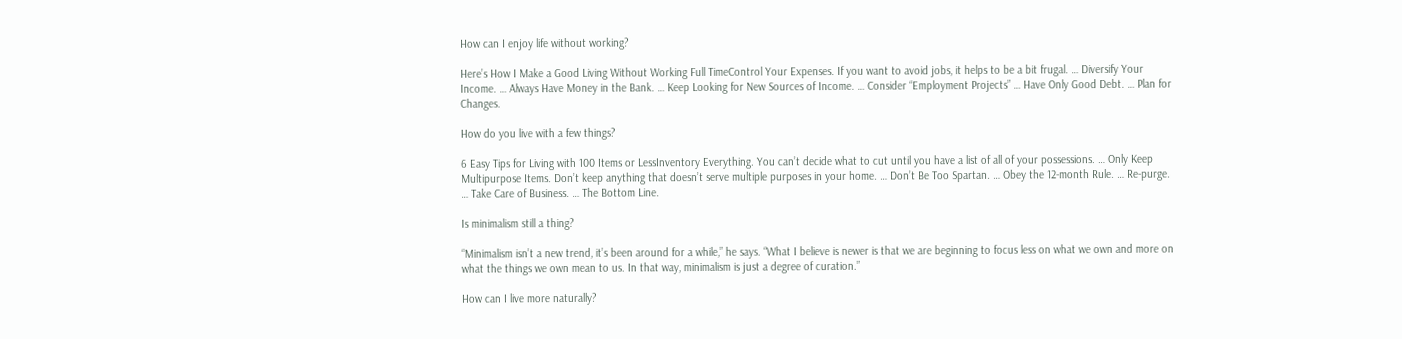How can I enjoy life without working?

Here’s How I Make a Good Living Without Working Full TimeControl Your Expenses. If you want to avoid jobs, it helps to be a bit frugal. … Diversify Your Income. … Always Have Money in the Bank. … Keep Looking for New Sources of Income. … Consider “Employment Projects” … Have Only Good Debt. … Plan for Changes.

How do you live with a few things?

6 Easy Tips for Living with 100 Items or LessInventory Everything. You can’t decide what to cut until you have a list of all of your possessions. … Only Keep Multipurpose Items. Don’t keep anything that doesn’t serve multiple purposes in your home. … Don’t Be Too Spartan. … Obey the 12-month Rule. … Re-purge. … Take Care of Business. … The Bottom Line.

Is minimalism still a thing?

“Minimalism isn’t a new trend, it’s been around for a while,” he says. “What I believe is newer is that we are beginning to focus less on what we own and more on what the things we own mean to us. In that way, minimalism is just a degree of curation.”

How can I live more naturally?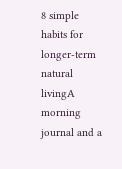8 simple habits for longer-term natural livingA morning journal and a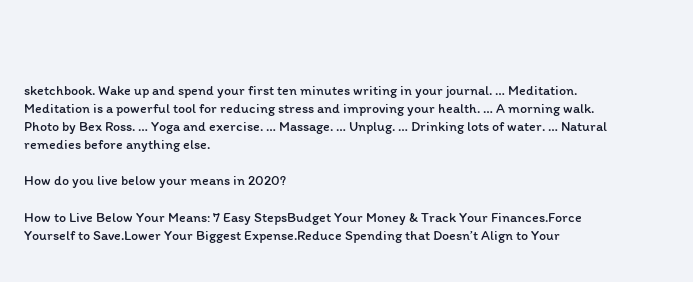sketchbook. Wake up and spend your first ten minutes writing in your journal. … Meditation. Meditation is a powerful tool for reducing stress and improving your health. … A morning walk. Photo by Bex Ross. … Yoga and exercise. … Massage. … Unplug. … Drinking lots of water. … Natural remedies before anything else.

How do you live below your means in 2020?

How to Live Below Your Means: 7 Easy StepsBudget Your Money & Track Your Finances.Force Yourself to Save.Lower Your Biggest Expense.Reduce Spending that Doesn’t Align to Your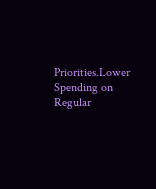Priorities.Lower Spending on Regular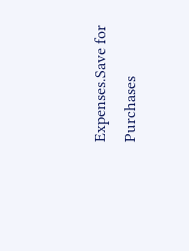Expenses.Save for Purchases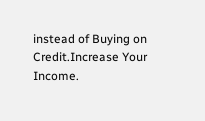instead of Buying on Credit.Increase Your Income.